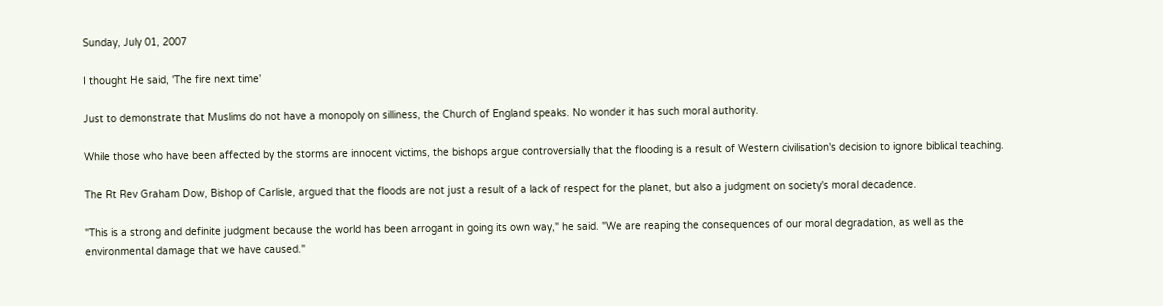Sunday, July 01, 2007

I thought He said, 'The fire next time'

Just to demonstrate that Muslims do not have a monopoly on silliness, the Church of England speaks. No wonder it has such moral authority.

While those who have been affected by the storms are innocent victims, the bishops argue controversially that the flooding is a result of Western civilisation's decision to ignore biblical teaching.

The Rt Rev Graham Dow, Bishop of Carlisle, argued that the floods are not just a result of a lack of respect for the planet, but also a judgment on society's moral decadence.

"This is a strong and definite judgment because the world has been arrogant in going its own way," he said. "We are reaping the consequences of our moral degradation, as well as the environmental damage that we have caused."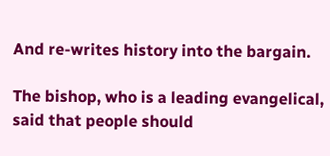And re-writes history into the bargain.

The bishop, who is a leading evangelical, said that people should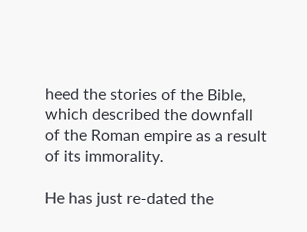heed the stories of the Bible, which described the downfall of the Roman empire as a result of its immorality.

He has just re-dated the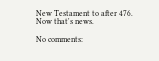New Testament to after 476. Now that's news.

No comments: